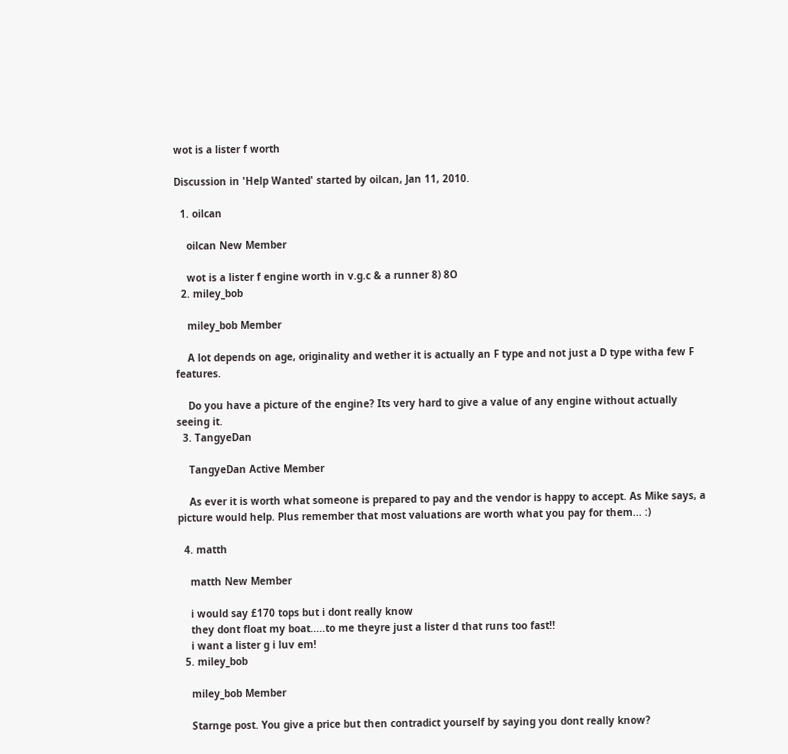wot is a lister f worth

Discussion in 'Help Wanted' started by oilcan, Jan 11, 2010.

  1. oilcan

    oilcan New Member

    wot is a lister f engine worth in v.g.c & a runner 8) 8O
  2. miley_bob

    miley_bob Member

    A lot depends on age, originality and wether it is actually an F type and not just a D type witha few F features.

    Do you have a picture of the engine? Its very hard to give a value of any engine without actually seeing it.
  3. TangyeDan

    TangyeDan Active Member

    As ever it is worth what someone is prepared to pay and the vendor is happy to accept. As Mike says, a picture would help. Plus remember that most valuations are worth what you pay for them... :)

  4. matth

    matth New Member

    i would say £170 tops but i dont really know
    they dont float my boat.....to me theyre just a lister d that runs too fast!!
    i want a lister g i luv em!
  5. miley_bob

    miley_bob Member

    Starnge post. You give a price but then contradict yourself by saying you dont really know?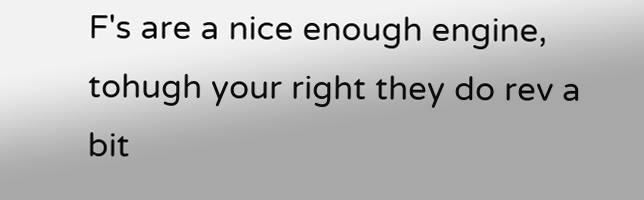F's are a nice enough engine, tohugh your right they do rev a bit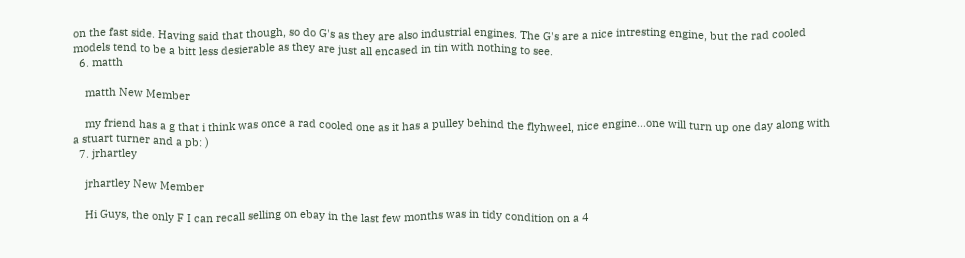on the fast side. Having said that though, so do G's as they are also industrial engines. The G's are a nice intresting engine, but the rad cooled models tend to be a bitt less desierable as they are just all encased in tin with nothing to see.
  6. matth

    matth New Member

    my friend has a g that i think was once a rad cooled one as it has a pulley behind the flyhweel, nice engine...one will turn up one day along with a stuart turner and a pb: )
  7. jrhartley

    jrhartley New Member

    Hi Guys, the only F I can recall selling on ebay in the last few months was in tidy condition on a 4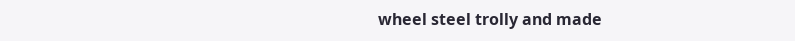wheel steel trolly and made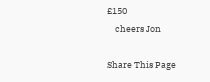£150
    cheers Jon

Share This Page